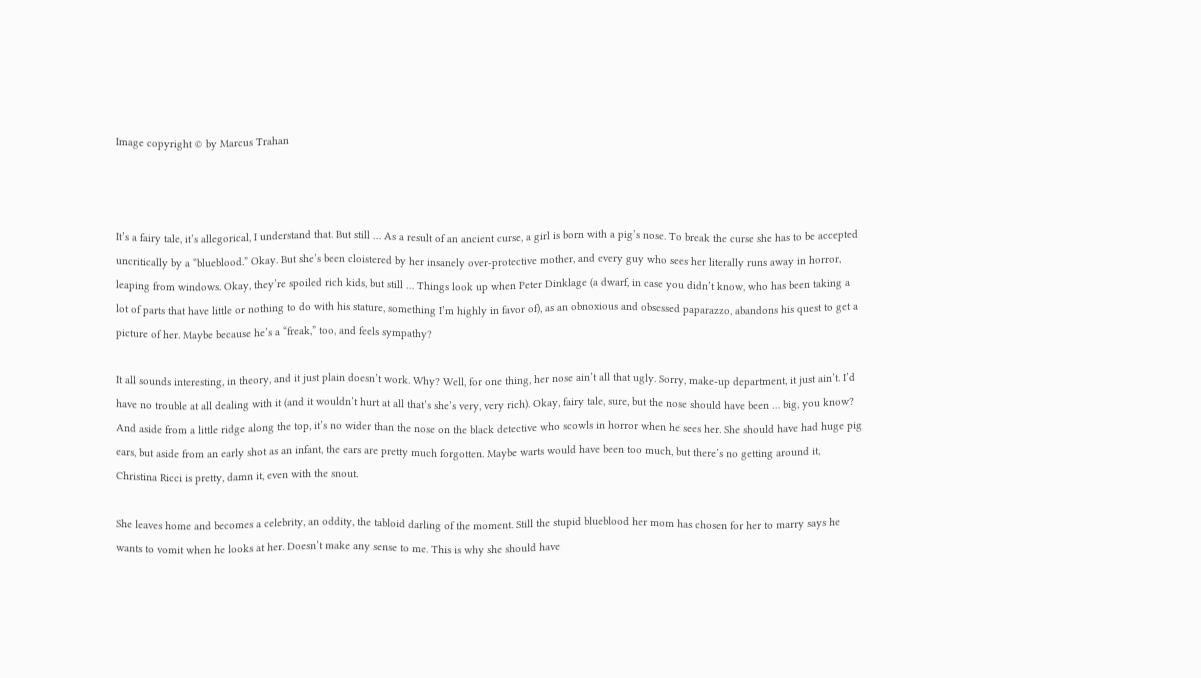Image copyright © by Marcus Trahan



It’s a fairy tale, it’s allegorical, I understand that. But still … As a result of an ancient curse, a girl is born with a pig’s nose. To break the curse she has to be accepted uncritically by a “blueblood.” Okay. But she’s been cloistered by her insanely over-protective mother, and every guy who sees her literally runs away in horror, leaping from windows. Okay, they’re spoiled rich kids, but still … Things look up when Peter Dinklage (a dwarf, in case you didn’t know, who has been taking a lot of parts that have little or nothing to do with his stature, something I’m highly in favor of), as an obnoxious and obsessed paparazzo, abandons his quest to get a picture of her. Maybe because he’s a “freak,” too, and feels sympathy?

It all sounds interesting, in theory, and it just plain doesn’t work. Why? Well, for one thing, her nose ain’t all that ugly. Sorry, make-up department, it just ain’t. I’d have no trouble at all dealing with it (and it wouldn’t hurt at all that’s she’s very, very rich). Okay, fairy tale, sure, but the nose should have been … big, you know? And aside from a little ridge along the top, it’s no wider than the nose on the black detective who scowls in horror when he sees her. She should have had huge pig ears, but aside from an early shot as an infant, the ears are pretty much forgotten. Maybe warts would have been too much, but there’s no getting around it, Christina Ricci is pretty, damn it, even with the snout.

She leaves home and becomes a celebrity, an oddity, the tabloid darling of the moment. Still the stupid blueblood her mom has chosen for her to marry says he wants to vomit when he looks at her. Doesn’t make any sense to me. This is why she should have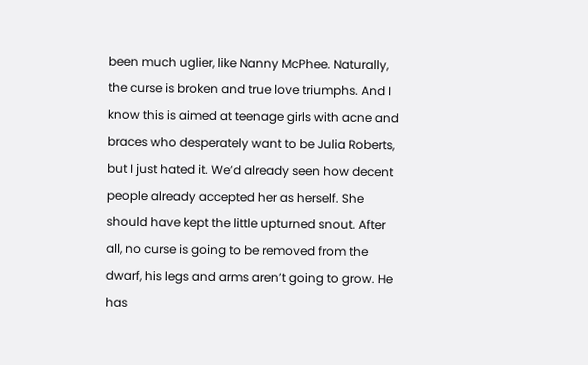been much uglier, like Nanny McPhee. Naturally, the curse is broken and true love triumphs. And I know this is aimed at teenage girls with acne and braces who desperately want to be Julia Roberts, but I just hated it. We’d already seen how decent people already accepted her as herself. She should have kept the little upturned snout. After all, no curse is going to be removed from the dwarf, his legs and arms aren’t going to grow. He has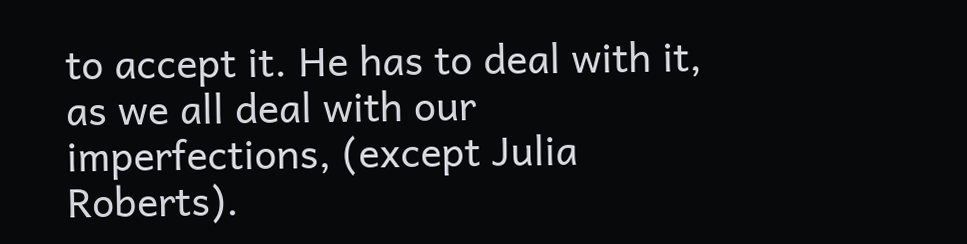to accept it. He has to deal with it, as we all deal with our imperfections, (except Julia Roberts).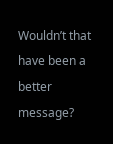Wouldn’t that have been a better message?